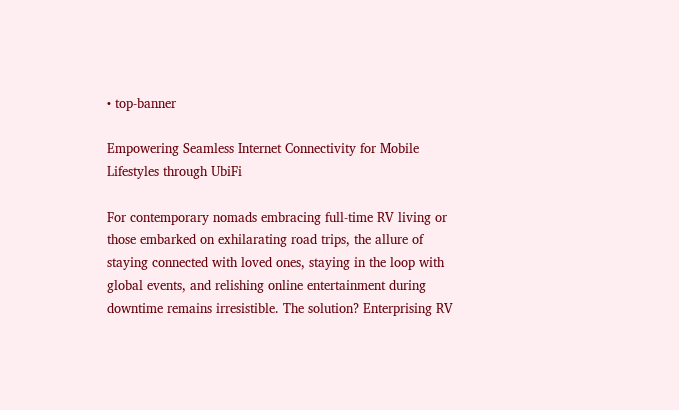• top-banner

Empowering Seamless Internet Connectivity for Mobile Lifestyles through UbiFi

For contemporary nomads embracing full-time RV living or those embarked on exhilarating road trips, the allure of staying connected with loved ones, staying in the loop with global events, and relishing online entertainment during downtime remains irresistible. The solution? Enterprising RV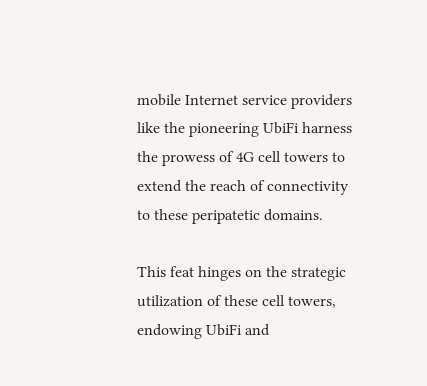mobile Internet service providers like the pioneering UbiFi harness the prowess of 4G cell towers to extend the reach of connectivity to these peripatetic domains.

This feat hinges on the strategic utilization of these cell towers, endowing UbiFi and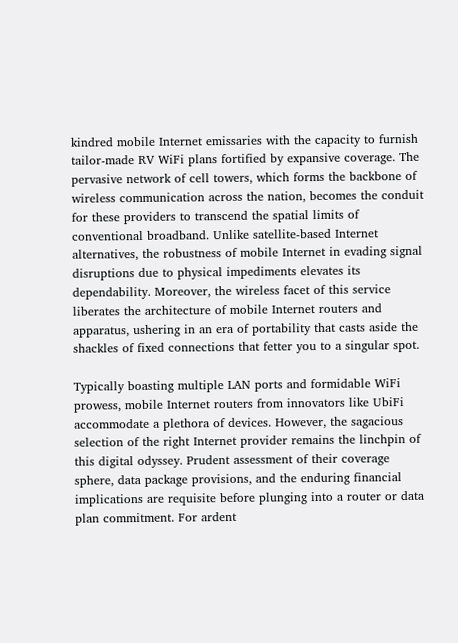kindred mobile Internet emissaries with the capacity to furnish tailor-made RV WiFi plans fortified by expansive coverage. The pervasive network of cell towers, which forms the backbone of wireless communication across the nation, becomes the conduit for these providers to transcend the spatial limits of conventional broadband. Unlike satellite-based Internet alternatives, the robustness of mobile Internet in evading signal disruptions due to physical impediments elevates its dependability. Moreover, the wireless facet of this service liberates the architecture of mobile Internet routers and apparatus, ushering in an era of portability that casts aside the shackles of fixed connections that fetter you to a singular spot.

Typically boasting multiple LAN ports and formidable WiFi prowess, mobile Internet routers from innovators like UbiFi accommodate a plethora of devices. However, the sagacious selection of the right Internet provider remains the linchpin of this digital odyssey. Prudent assessment of their coverage sphere, data package provisions, and the enduring financial implications are requisite before plunging into a router or data plan commitment. For ardent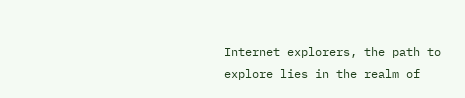Internet explorers, the path to explore lies in the realm of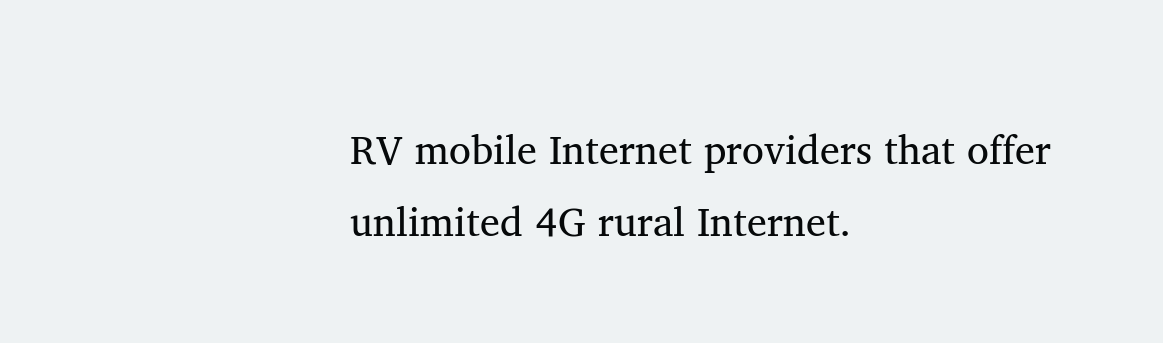RV mobile Internet providers that offer unlimited 4G rural Internet.